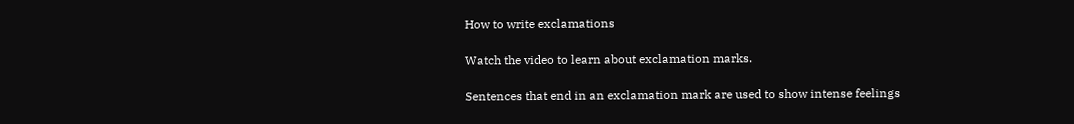How to write exclamations

Watch the video to learn about exclamation marks.

Sentences that end in an exclamation mark are used to show intense feelings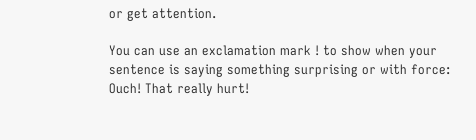or get attention.

You can use an exclamation mark ! to show when your sentence is saying something surprising or with force: Ouch! That really hurt!